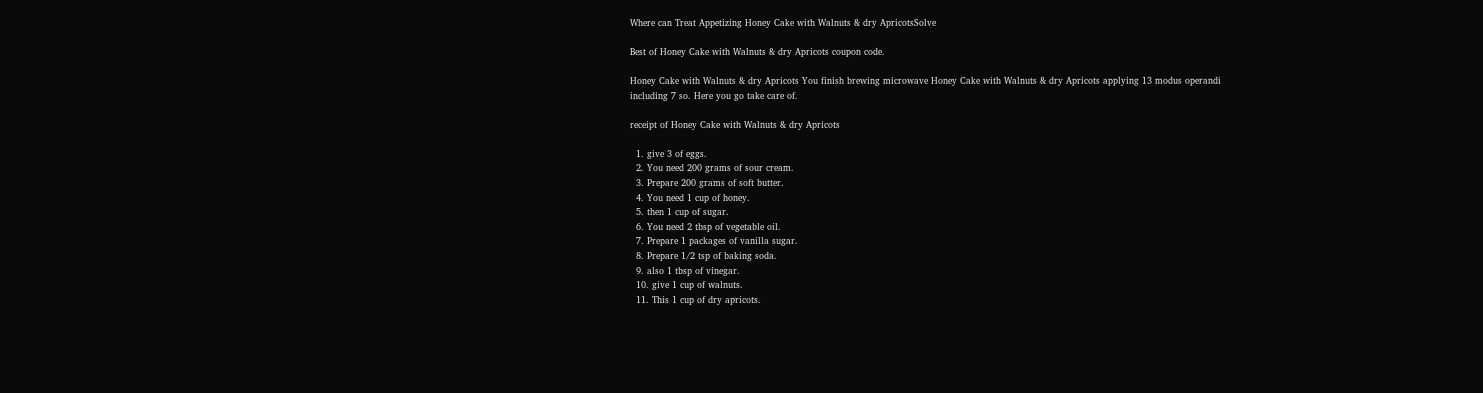Where can Treat Appetizing Honey Cake with Walnuts & dry ApricotsSolve

Best of Honey Cake with Walnuts & dry Apricots coupon code.

Honey Cake with Walnuts & dry Apricots You finish brewing microwave Honey Cake with Walnuts & dry Apricots applying 13 modus operandi including 7 so. Here you go take care of.

receipt of Honey Cake with Walnuts & dry Apricots

  1. give 3 of eggs.
  2. You need 200 grams of sour cream.
  3. Prepare 200 grams of soft butter.
  4. You need 1 cup of honey.
  5. then 1 cup of sugar.
  6. You need 2 tbsp of vegetable oil.
  7. Prepare 1 packages of vanilla sugar.
  8. Prepare 1/2 tsp of baking soda.
  9. also 1 tbsp of vinegar.
  10. give 1 cup of walnuts.
  11. This 1 cup of dry apricots.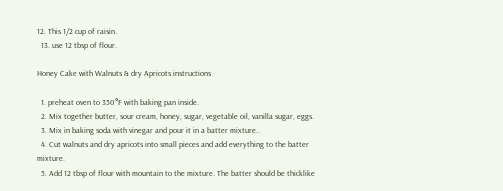12. This 1/2 cup of raisin.
  13. use 12 tbsp of flour.

Honey Cake with Walnuts & dry Apricots instructions

  1. preheat oven to 350°F with baking pan inside.
  2. Mix together butter, sour cream, honey, sugar, vegetable oil, vanilla sugar, eggs.
  3. Mix in baking soda with vinegar and pour it in a batter mixture..
  4. Cut walnuts and dry apricots into small pieces and add everything to the batter mixture.
  5. Add 12 tbsp of flour with mountain to the mixture. The batter should be thicklike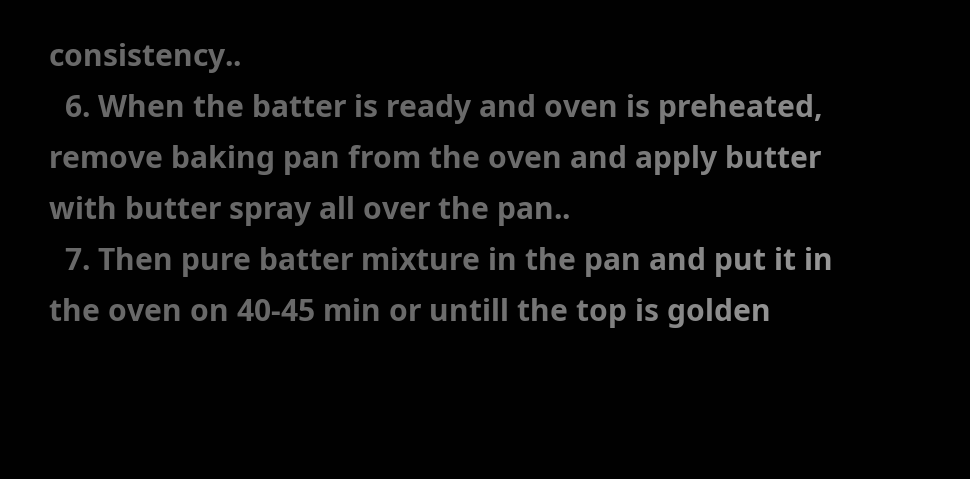consistency..
  6. When the batter is ready and oven is preheated, remove baking pan from the oven and apply butter with butter spray all over the pan..
  7. Then pure batter mixture in the pan and put it in the oven on 40-45 min or untill the top is golden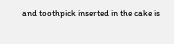and toothpick inserted in the cake is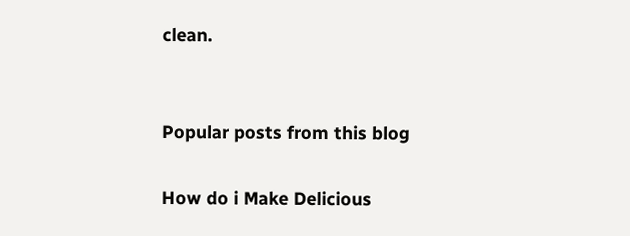clean.


Popular posts from this blog

How do i Make Delicious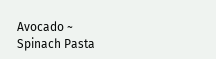Avocado ~ Spinach Pasta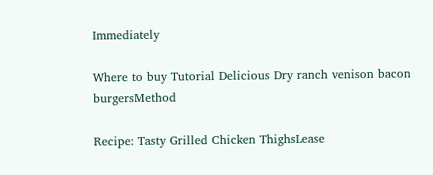Immediately

Where to buy Tutorial Delicious Dry ranch venison bacon burgersMethod

Recipe: Tasty Grilled Chicken ThighsLease